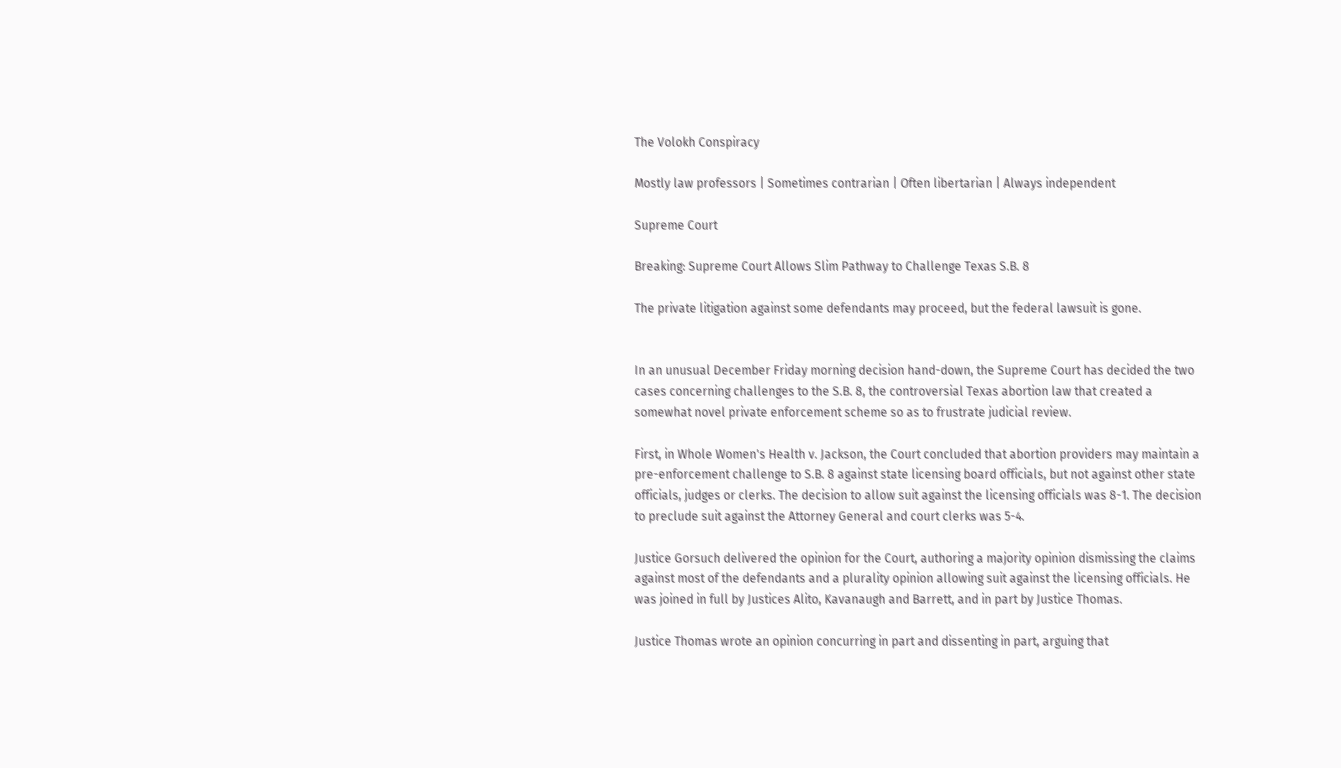The Volokh Conspiracy

Mostly law professors | Sometimes contrarian | Often libertarian | Always independent

Supreme Court

Breaking: Supreme Court Allows Slim Pathway to Challenge Texas S.B. 8

The private litigation against some defendants may proceed, but the federal lawsuit is gone.


In an unusual December Friday morning decision hand-down, the Supreme Court has decided the two cases concerning challenges to the S.B. 8, the controversial Texas abortion law that created a somewhat novel private enforcement scheme so as to frustrate judicial review.

First, in Whole Women's Health v. Jackson, the Court concluded that abortion providers may maintain a pre-enforcement challenge to S.B. 8 against state licensing board officials, but not against other state officials, judges or clerks. The decision to allow suit against the licensing officials was 8-1. The decision to preclude suit against the Attorney General and court clerks was 5-4.

Justice Gorsuch delivered the opinion for the Court, authoring a majority opinion dismissing the claims against most of the defendants and a plurality opinion allowing suit against the licensing officials. He was joined in full by Justices Alito, Kavanaugh and Barrett, and in part by Justice Thomas.

Justice Thomas wrote an opinion concurring in part and dissenting in part, arguing that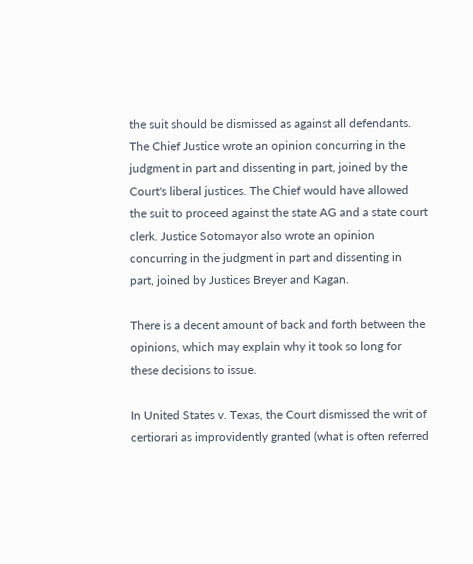the suit should be dismissed as against all defendants. The Chief Justice wrote an opinion concurring in the judgment in part and dissenting in part, joined by the Court's liberal justices. The Chief would have allowed the suit to proceed against the state AG and a state court clerk. Justice Sotomayor also wrote an opinion concurring in the judgment in part and dissenting in part, joined by Justices Breyer and Kagan.

There is a decent amount of back and forth between the opinions, which may explain why it took so long for these decisions to issue.

In United States v. Texas, the Court dismissed the writ of certiorari as improvidently granted (what is often referred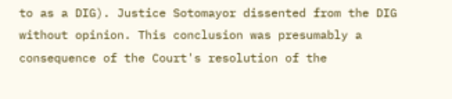to as a DIG). Justice Sotomayor dissented from the DIG without opinion. This conclusion was presumably a consequence of the Court's resolution of the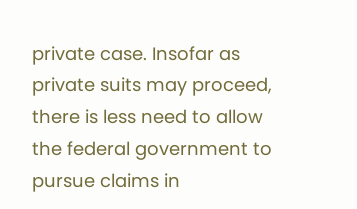private case. Insofar as private suits may proceed, there is less need to allow the federal government to pursue claims in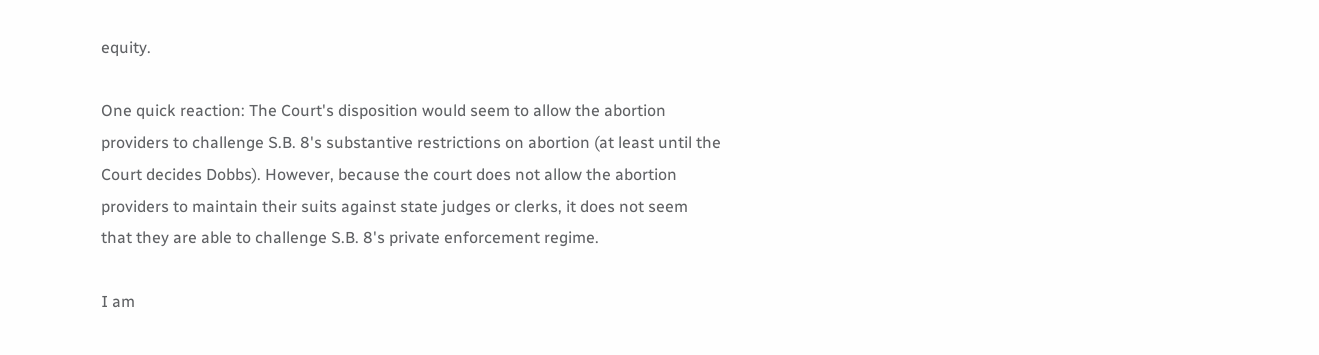equity.

One quick reaction: The Court's disposition would seem to allow the abortion providers to challenge S.B. 8's substantive restrictions on abortion (at least until the Court decides Dobbs). However, because the court does not allow the abortion providers to maintain their suits against state judges or clerks, it does not seem that they are able to challenge S.B. 8's private enforcement regime.

I am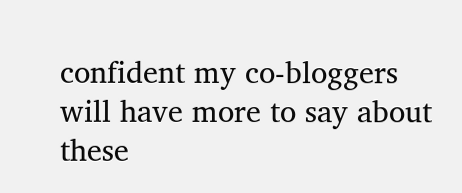confident my co-bloggers will have more to say about these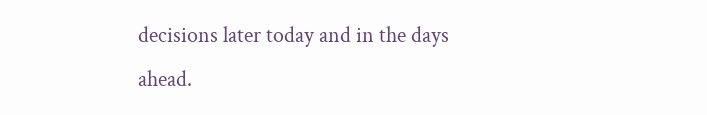decisions later today and in the days ahead.